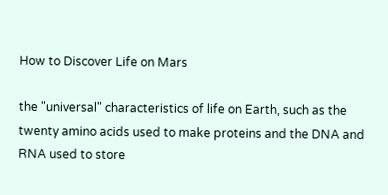How to Discover Life on Mars

the "universal" characteristics of life on Earth, such as the twenty amino acids used to make proteins and the DNA and RNA used to store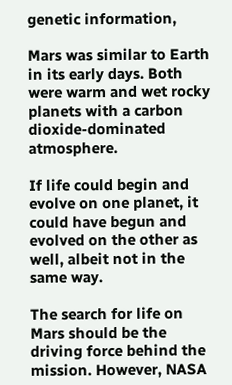genetic information,

Mars was similar to Earth in its early days. Both were warm and wet rocky planets with a carbon dioxide-dominated atmosphere.

If life could begin and evolve on one planet, it could have begun and evolved on the other as well, albeit not in the same way.

The search for life on Mars should be the driving force behind the mission. However, NASA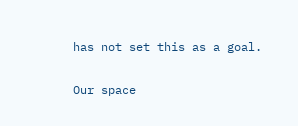has not set this as a goal.

Our space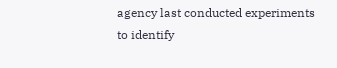agency last conducted experiments to identify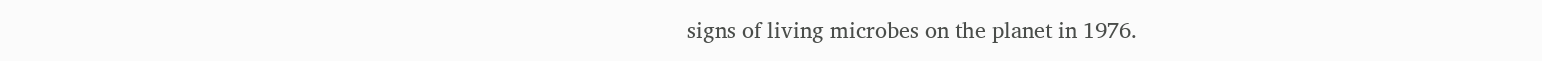signs of living microbes on the planet in 1976.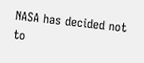NASA has decided not to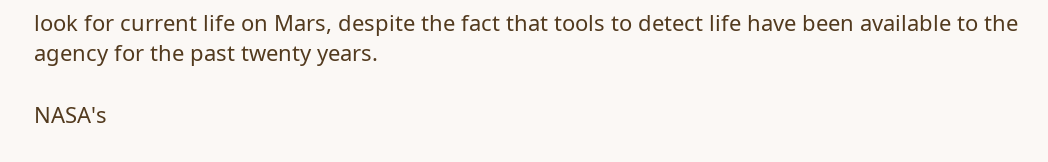look for current life on Mars, despite the fact that tools to detect life have been available to the agency for the past twenty years.

NASA's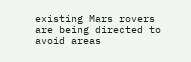existing Mars rovers are being directed to avoid areas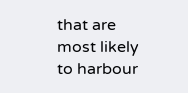that are most likely to harbour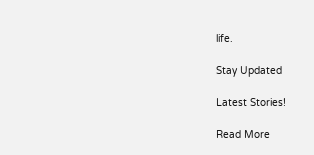life.

Stay Updated

Latest Stories!

Read More